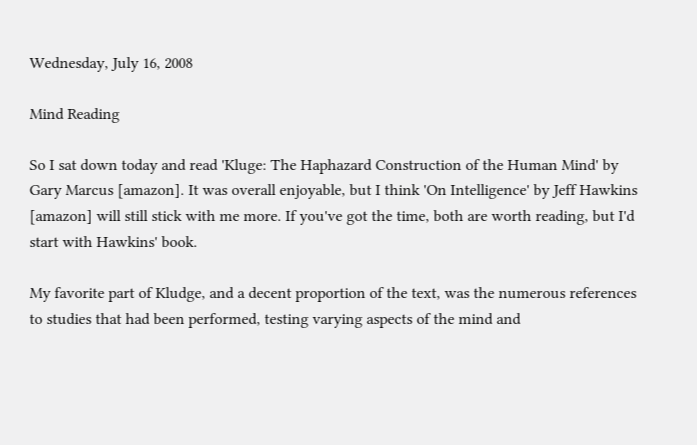Wednesday, July 16, 2008

Mind Reading

So I sat down today and read 'Kluge: The Haphazard Construction of the Human Mind' by Gary Marcus [amazon]. It was overall enjoyable, but I think 'On Intelligence' by Jeff Hawkins [amazon] will still stick with me more. If you've got the time, both are worth reading, but I'd start with Hawkins' book.

My favorite part of Kludge, and a decent proportion of the text, was the numerous references to studies that had been performed, testing varying aspects of the mind and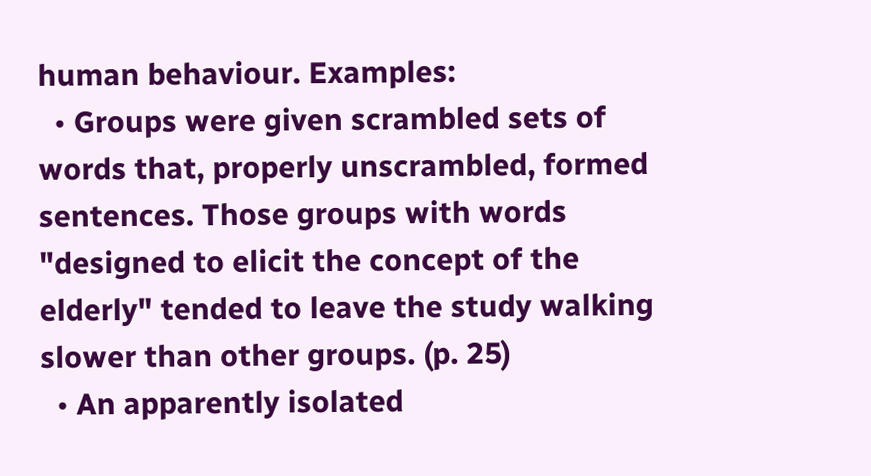human behaviour. Examples:
  • Groups were given scrambled sets of words that, properly unscrambled, formed sentences. Those groups with words "designed to elicit the concept of the elderly" tended to leave the study walking slower than other groups. (p. 25)
  • An apparently isolated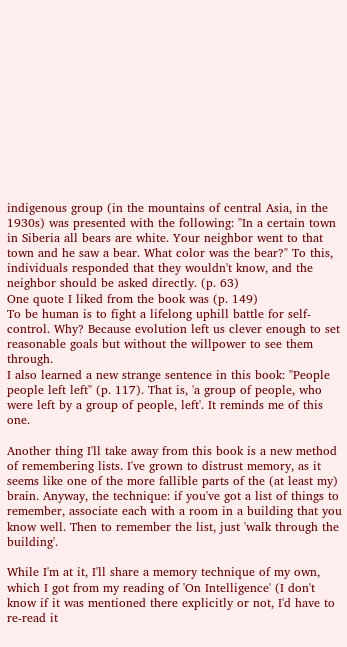indigenous group (in the mountains of central Asia, in the 1930s) was presented with the following: "In a certain town in Siberia all bears are white. Your neighbor went to that town and he saw a bear. What color was the bear?" To this, individuals responded that they wouldn't know, and the neighbor should be asked directly. (p. 63)
One quote I liked from the book was (p. 149)
To be human is to fight a lifelong uphill battle for self-control. Why? Because evolution left us clever enough to set reasonable goals but without the willpower to see them through.
I also learned a new strange sentence in this book: "People people left left" (p. 117). That is, 'a group of people, who were left by a group of people, left'. It reminds me of this one.

Another thing I'll take away from this book is a new method of remembering lists. I've grown to distrust memory, as it seems like one of the more fallible parts of the (at least my) brain. Anyway, the technique: if you've got a list of things to remember, associate each with a room in a building that you know well. Then to remember the list, just 'walk through the building'.

While I'm at it, I'll share a memory technique of my own, which I got from my reading of 'On Intelligence' (I don't know if it was mentioned there explicitly or not, I'd have to re-read it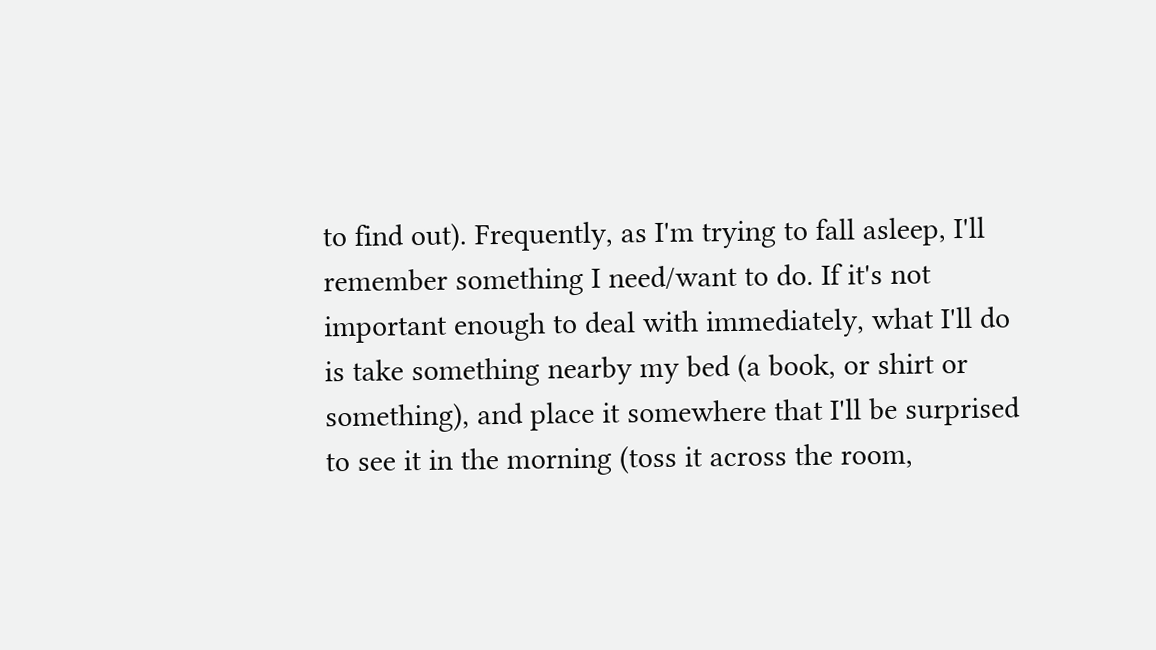to find out). Frequently, as I'm trying to fall asleep, I'll remember something I need/want to do. If it's not important enough to deal with immediately, what I'll do is take something nearby my bed (a book, or shirt or something), and place it somewhere that I'll be surprised to see it in the morning (toss it across the room,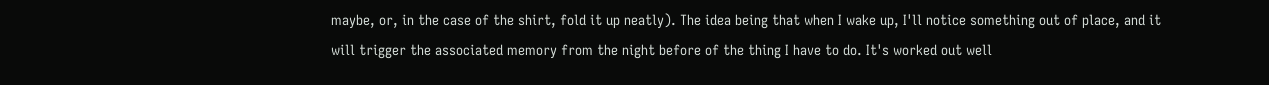maybe, or, in the case of the shirt, fold it up neatly). The idea being that when I wake up, I'll notice something out of place, and it will trigger the associated memory from the night before of the thing I have to do. It's worked out well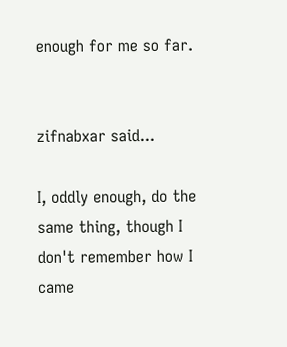enough for me so far.


zifnabxar said...

I, oddly enough, do the same thing, though I don't remember how I came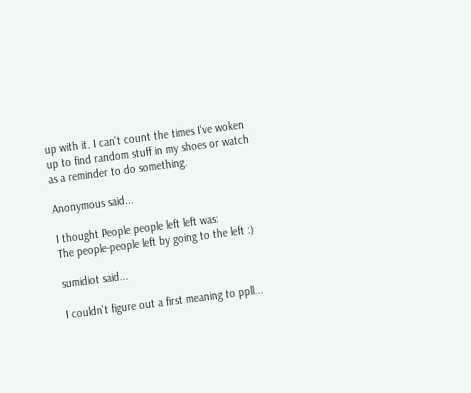up with it. I can't count the times I've woken up to find random stuff in my shoes or watch as a reminder to do something.

Anonymous said...

I thought People people left left was:
The people-people left by going to the left :)

sumidiot said...

I couldn't figure out a first meaning to ppll...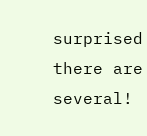surprised there are several!